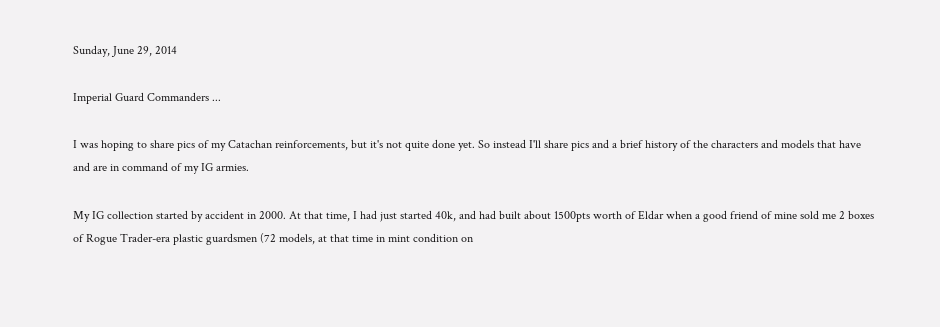Sunday, June 29, 2014

Imperial Guard Commanders ...

I was hoping to share pics of my Catachan reinforcements, but it's not quite done yet. So instead I'll share pics and a brief history of the characters and models that have and are in command of my IG armies.

My IG collection started by accident in 2000. At that time, I had just started 40k, and had built about 1500pts worth of Eldar when a good friend of mine sold me 2 boxes of Rogue Trader-era plastic guardsmen (72 models, at that time in mint condition on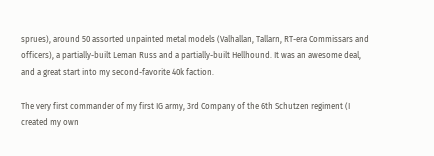sprues), around 50 assorted unpainted metal models (Valhallan, Tallarn, RT-era Commissars and officers), a partially-built Leman Russ and a partially-built Hellhound. It was an awesome deal, and a great start into my second-favorite 40k faction.

The very first commander of my first IG army, 3rd Company of the 6th Schutzen regiment (I created my own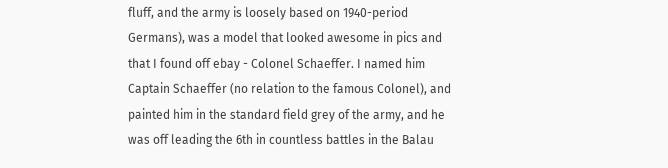fluff, and the army is loosely based on 1940-period Germans), was a model that looked awesome in pics and that I found off ebay - Colonel Schaeffer. I named him Captain Schaeffer (no relation to the famous Colonel), and painted him in the standard field grey of the army, and he was off leading the 6th in countless battles in the Balau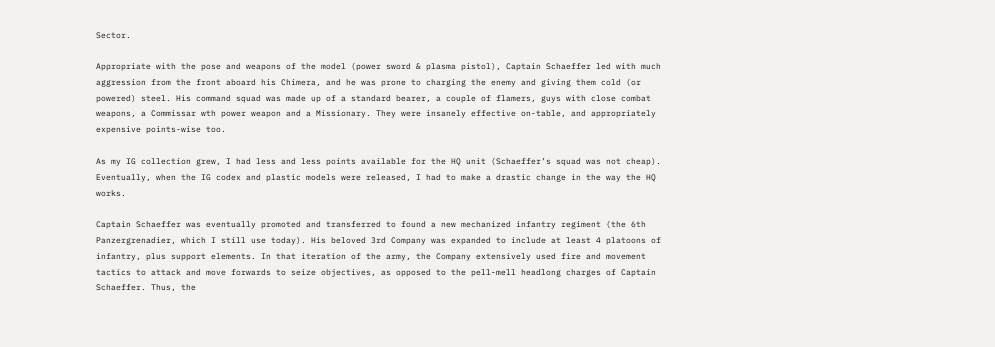Sector.

Appropriate with the pose and weapons of the model (power sword & plasma pistol), Captain Schaeffer led with much aggression from the front aboard his Chimera, and he was prone to charging the enemy and giving them cold (or powered) steel. His command squad was made up of a standard bearer, a couple of flamers, guys with close combat weapons, a Commissar wth power weapon and a Missionary. They were insanely effective on-table, and appropriately expensive points-wise too.

As my IG collection grew, I had less and less points available for the HQ unit (Schaeffer’s squad was not cheap). Eventually, when the IG codex and plastic models were released, I had to make a drastic change in the way the HQ works.

Captain Schaeffer was eventually promoted and transferred to found a new mechanized infantry regiment (the 6th Panzergrenadier, which I still use today). His beloved 3rd Company was expanded to include at least 4 platoons of infantry, plus support elements. In that iteration of the army, the Company extensively used fire and movement tactics to attack and move forwards to seize objectives, as opposed to the pell-mell headlong charges of Captain Schaeffer. Thus, the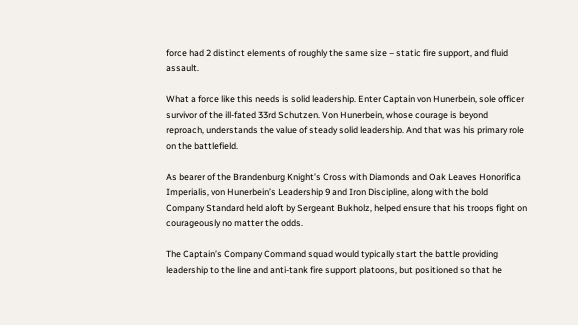force had 2 distinct elements of roughly the same size – static fire support, and fluid assault.

What a force like this needs is solid leadership. Enter Captain von Hunerbein, sole officer survivor of the ill-fated 33rd Schutzen. Von Hunerbein, whose courage is beyond reproach, understands the value of steady solid leadership. And that was his primary role on the battlefield.

As bearer of the Brandenburg Knight’s Cross with Diamonds and Oak Leaves Honorifica Imperialis, von Hunerbein’s Leadership 9 and Iron Discipline, along with the bold Company Standard held aloft by Sergeant Bukholz, helped ensure that his troops fight on courageously no matter the odds.

The Captain’s Company Command squad would typically start the battle providing leadership to the line and anti-tank fire support platoons, but positioned so that he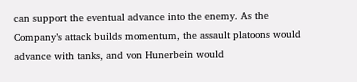can support the eventual advance into the enemy. As the Company’s attack builds momentum, the assault platoons would advance with tanks, and von Hunerbein would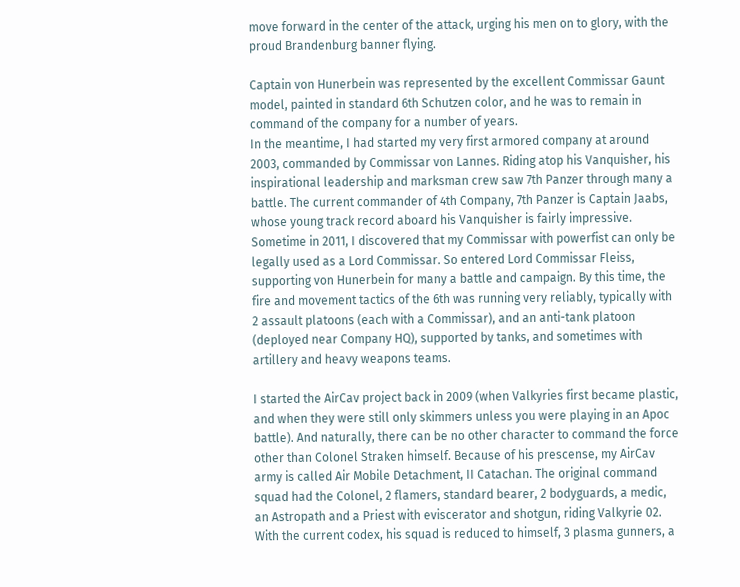move forward in the center of the attack, urging his men on to glory, with the proud Brandenburg banner flying.

Captain von Hunerbein was represented by the excellent Commissar Gaunt model, painted in standard 6th Schutzen color, and he was to remain in command of the company for a number of years.
In the meantime, I had started my very first armored company at around 2003, commanded by Commissar von Lannes. Riding atop his Vanquisher, his inspirational leadership and marksman crew saw 7th Panzer through many a battle. The current commander of 4th Company, 7th Panzer is Captain Jaabs, whose young track record aboard his Vanquisher is fairly impressive.
Sometime in 2011, I discovered that my Commissar with powerfist can only be legally used as a Lord Commissar. So entered Lord Commissar Fleiss, supporting von Hunerbein for many a battle and campaign. By this time, the fire and movement tactics of the 6th was running very reliably, typically with 2 assault platoons (each with a Commissar), and an anti-tank platoon (deployed near Company HQ), supported by tanks, and sometimes with artillery and heavy weapons teams.

I started the AirCav project back in 2009 (when Valkyries first became plastic, and when they were still only skimmers unless you were playing in an Apoc battle). And naturally, there can be no other character to command the force other than Colonel Straken himself. Because of his prescense, my AirCav army is called Air Mobile Detachment, II Catachan. The original command squad had the Colonel, 2 flamers, standard bearer, 2 bodyguards, a medic, an Astropath and a Priest with eviscerator and shotgun, riding Valkyrie 02. With the current codex, his squad is reduced to himself, 3 plasma gunners, a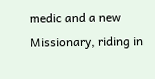medic and a new Missionary, riding in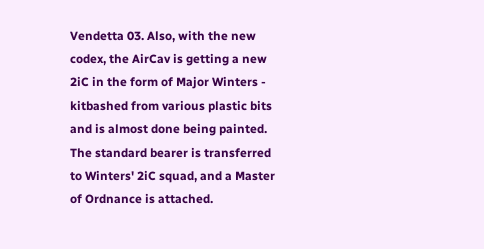Vendetta 03. Also, with the new codex, the AirCav is getting a new 2iC in the form of Major Winters - kitbashed from various plastic bits and is almost done being painted. The standard bearer is transferred to Winters' 2iC squad, and a Master of Ordnance is attached.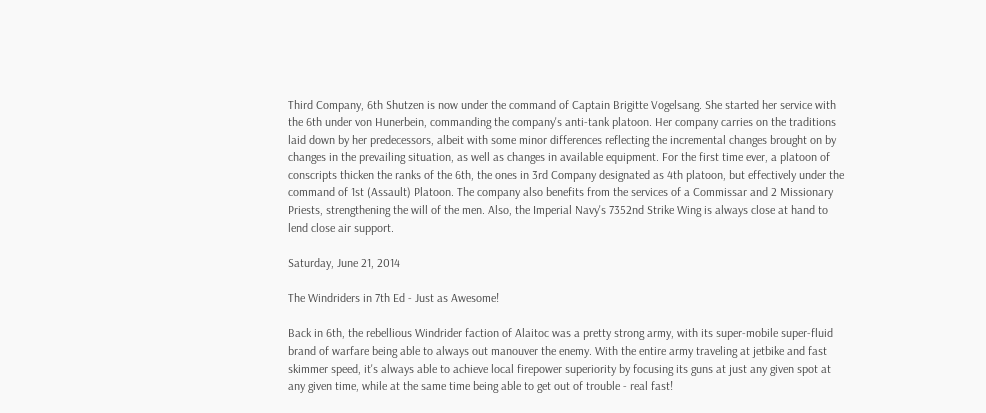Third Company, 6th Shutzen is now under the command of Captain Brigitte Vogelsang. She started her service with the 6th under von Hunerbein, commanding the company's anti-tank platoon. Her company carries on the traditions laid down by her predecessors, albeit with some minor differences reflecting the incremental changes brought on by changes in the prevailing situation, as well as changes in available equipment. For the first time ever, a platoon of conscripts thicken the ranks of the 6th, the ones in 3rd Company designated as 4th platoon, but effectively under the command of 1st (Assault) Platoon. The company also benefits from the services of a Commissar and 2 Missionary Priests, strengthening the will of the men. Also, the Imperial Navy's 7352nd Strike Wing is always close at hand to lend close air support.

Saturday, June 21, 2014

The Windriders in 7th Ed - Just as Awesome!

Back in 6th, the rebellious Windrider faction of Alaitoc was a pretty strong army, with its super-mobile super-fluid brand of warfare being able to always out manouver the enemy. With the entire army traveling at jetbike and fast skimmer speed, it's always able to achieve local firepower superiority by focusing its guns at just any given spot at any given time, while at the same time being able to get out of trouble - real fast!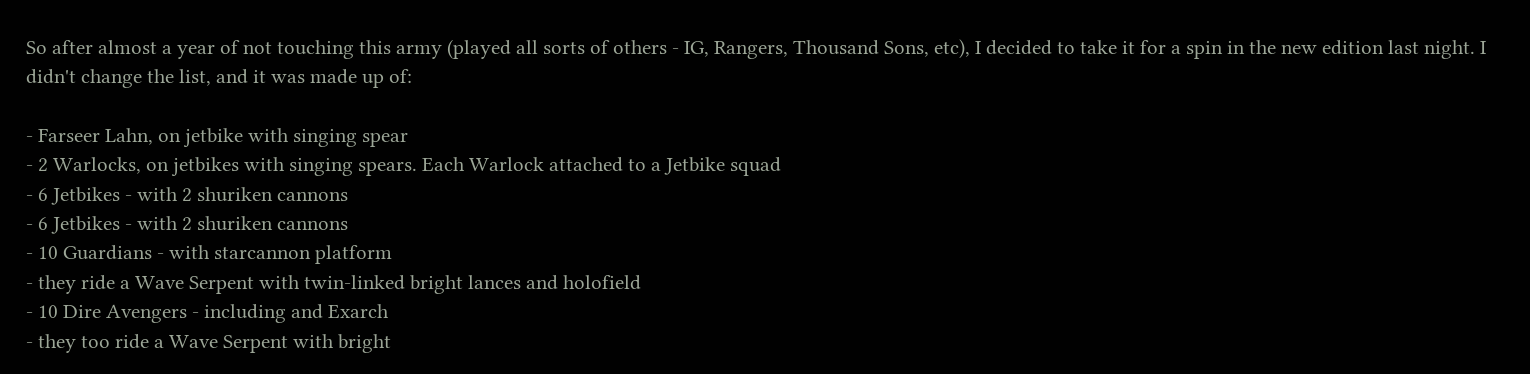So after almost a year of not touching this army (played all sorts of others - IG, Rangers, Thousand Sons, etc), I decided to take it for a spin in the new edition last night. I didn't change the list, and it was made up of:

- Farseer Lahn, on jetbike with singing spear
- 2 Warlocks, on jetbikes with singing spears. Each Warlock attached to a Jetbike squad
- 6 Jetbikes - with 2 shuriken cannons
- 6 Jetbikes - with 2 shuriken cannons
- 10 Guardians - with starcannon platform
- they ride a Wave Serpent with twin-linked bright lances and holofield
- 10 Dire Avengers - including and Exarch
- they too ride a Wave Serpent with bright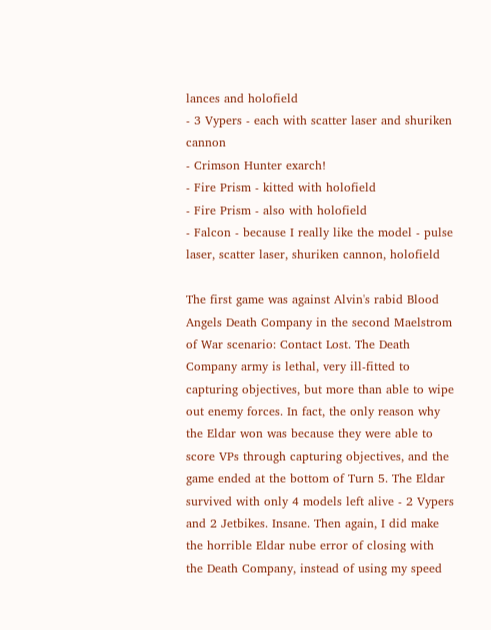lances and holofield
- 3 Vypers - each with scatter laser and shuriken cannon
- Crimson Hunter exarch!
- Fire Prism - kitted with holofield
- Fire Prism - also with holofield
- Falcon - because I really like the model - pulse laser, scatter laser, shuriken cannon, holofield

The first game was against Alvin's rabid Blood Angels Death Company in the second Maelstrom of War scenario: Contact Lost. The Death Company army is lethal, very ill-fitted to capturing objectives, but more than able to wipe out enemy forces. In fact, the only reason why the Eldar won was because they were able to score VPs through capturing objectives, and the game ended at the bottom of Turn 5. The Eldar survived with only 4 models left alive - 2 Vypers and 2 Jetbikes. Insane. Then again, I did make the horrible Eldar nube error of closing with the Death Company, instead of using my speed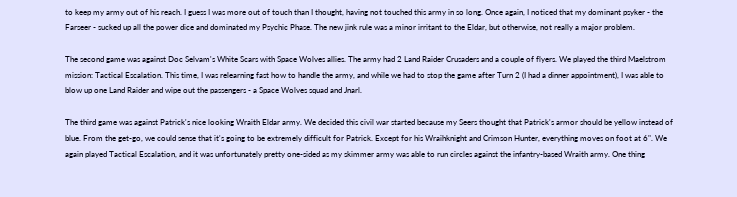to keep my army out of his reach. I guess I was more out of touch than I thought, having not touched this army in so long. Once again, I noticed that my dominant psyker - the Farseer - sucked up all the power dice and dominated my Psychic Phase. The new jink rule was a minor irritant to the Eldar, but otherwise, not really a major problem.

The second game was against Doc Selvam's White Scars with Space Wolves allies. The army had 2 Land Raider Crusaders and a couple of flyers. We played the third Maelstrom mission: Tactical Escalation. This time, I was relearning fast how to handle the army, and while we had to stop the game after Turn 2 (I had a dinner appointment), I was able to blow up one Land Raider and wipe out the passengers - a Space Wolves squad and Jnarl.

The third game was against Patrick's nice looking Wraith Eldar army. We decided this civil war started because my Seers thought that Patrick's armor should be yellow instead of blue. From the get-go, we could sense that it's going to be extremely difficult for Patrick. Except for his Wraihknight and Crimson Hunter, everything moves on foot at 6". We again played Tactical Escalation, and it was unfortunately pretty one-sided as my skimmer army was able to run circles against the infantry-based Wraith army. One thing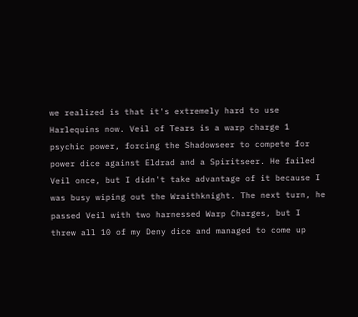we realized is that it's extremely hard to use Harlequins now. Veil of Tears is a warp charge 1 psychic power, forcing the Shadowseer to compete for power dice against Eldrad and a Spiritseer. He failed Veil once, but I didn't take advantage of it because I was busy wiping out the Wraithknight. The next turn, he passed Veil with two harnessed Warp Charges, but I threw all 10 of my Deny dice and managed to come up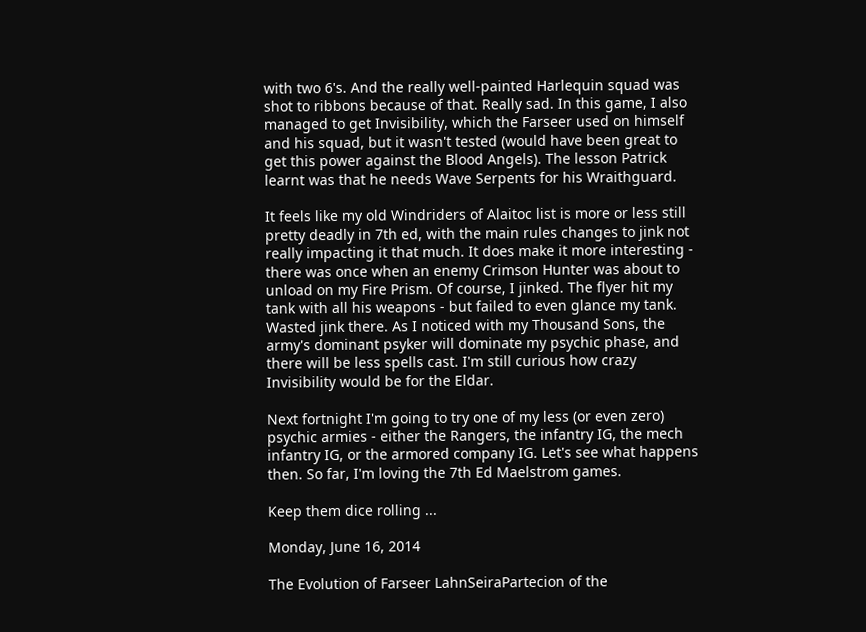with two 6's. And the really well-painted Harlequin squad was shot to ribbons because of that. Really sad. In this game, I also managed to get Invisibility, which the Farseer used on himself and his squad, but it wasn't tested (would have been great to get this power against the Blood Angels). The lesson Patrick learnt was that he needs Wave Serpents for his Wraithguard.

It feels like my old Windriders of Alaitoc list is more or less still pretty deadly in 7th ed, with the main rules changes to jink not really impacting it that much. It does make it more interesting - there was once when an enemy Crimson Hunter was about to unload on my Fire Prism. Of course, I jinked. The flyer hit my tank with all his weapons - but failed to even glance my tank. Wasted jink there. As I noticed with my Thousand Sons, the army's dominant psyker will dominate my psychic phase, and there will be less spells cast. I'm still curious how crazy Invisibility would be for the Eldar.

Next fortnight I'm going to try one of my less (or even zero) psychic armies - either the Rangers, the infantry IG, the mech infantry IG, or the armored company IG. Let's see what happens then. So far, I'm loving the 7th Ed Maelstrom games.

Keep them dice rolling ...

Monday, June 16, 2014

The Evolution of Farseer LahnSeiraPartecion of the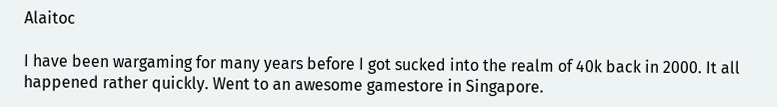Alaitoc

I have been wargaming for many years before I got sucked into the realm of 40k back in 2000. It all happened rather quickly. Went to an awesome gamestore in Singapore.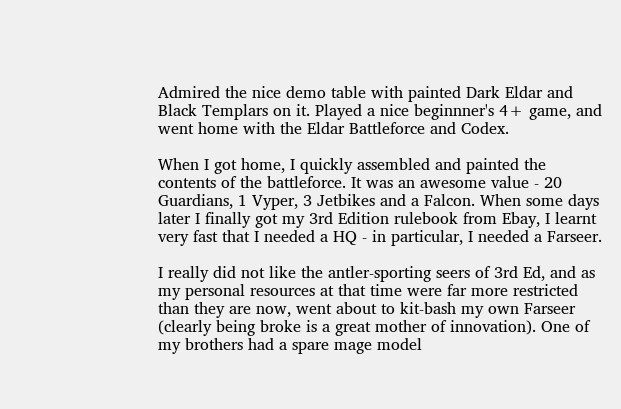Admired the nice demo table with painted Dark Eldar and Black Templars on it. Played a nice beginnner's 4+ game, and went home with the Eldar Battleforce and Codex.

When I got home, I quickly assembled and painted the contents of the battleforce. It was an awesome value - 20 Guardians, 1 Vyper, 3 Jetbikes and a Falcon. When some days later I finally got my 3rd Edition rulebook from Ebay, I learnt very fast that I needed a HQ - in particular, I needed a Farseer.

I really did not like the antler-sporting seers of 3rd Ed, and as my personal resources at that time were far more restricted than they are now, went about to kit-bash my own Farseer (clearly being broke is a great mother of innovation). One of my brothers had a spare mage model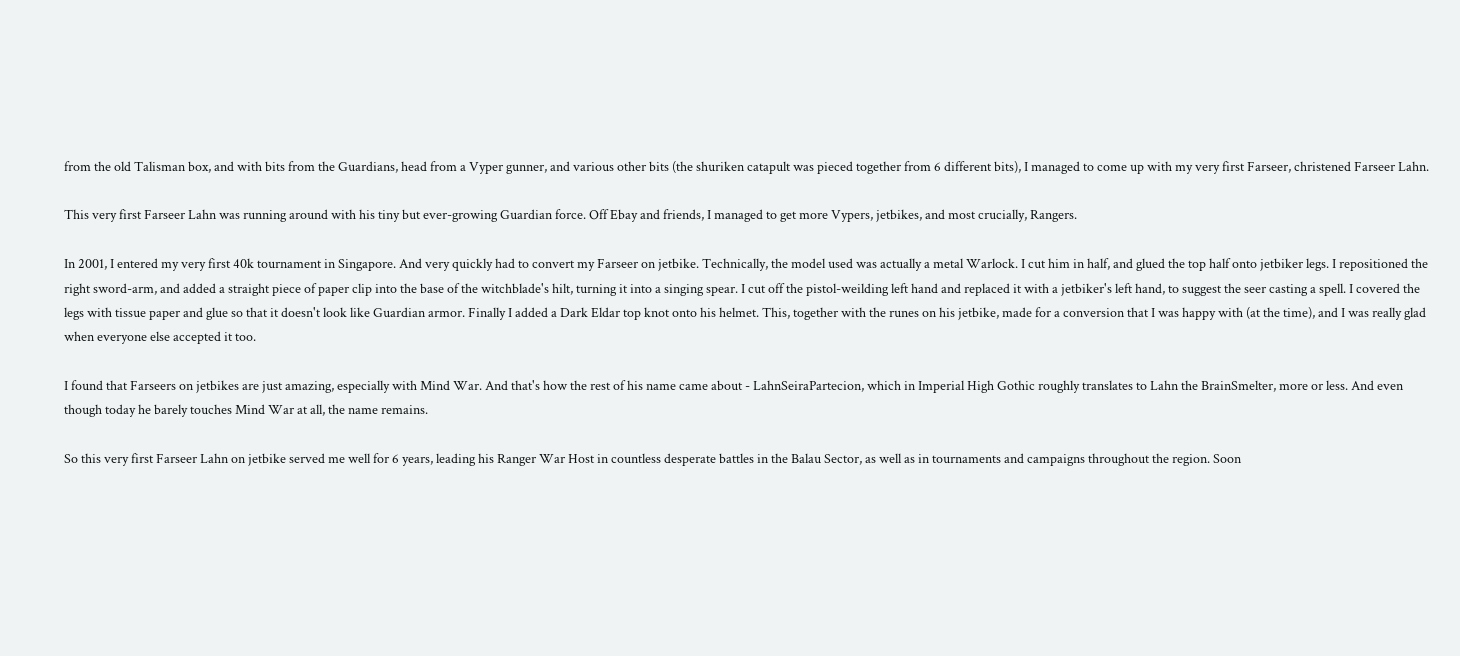from the old Talisman box, and with bits from the Guardians, head from a Vyper gunner, and various other bits (the shuriken catapult was pieced together from 6 different bits), I managed to come up with my very first Farseer, christened Farseer Lahn.

This very first Farseer Lahn was running around with his tiny but ever-growing Guardian force. Off Ebay and friends, I managed to get more Vypers, jetbikes, and most crucially, Rangers.

In 2001, I entered my very first 40k tournament in Singapore. And very quickly had to convert my Farseer on jetbike. Technically, the model used was actually a metal Warlock. I cut him in half, and glued the top half onto jetbiker legs. I repositioned the right sword-arm, and added a straight piece of paper clip into the base of the witchblade's hilt, turning it into a singing spear. I cut off the pistol-weilding left hand and replaced it with a jetbiker's left hand, to suggest the seer casting a spell. I covered the legs with tissue paper and glue so that it doesn't look like Guardian armor. Finally I added a Dark Eldar top knot onto his helmet. This, together with the runes on his jetbike, made for a conversion that I was happy with (at the time), and I was really glad when everyone else accepted it too.

I found that Farseers on jetbikes are just amazing, especially with Mind War. And that's how the rest of his name came about - LahnSeiraPartecion, which in Imperial High Gothic roughly translates to Lahn the BrainSmelter, more or less. And even though today he barely touches Mind War at all, the name remains.

So this very first Farseer Lahn on jetbike served me well for 6 years, leading his Ranger War Host in countless desperate battles in the Balau Sector, as well as in tournaments and campaigns throughout the region. Soon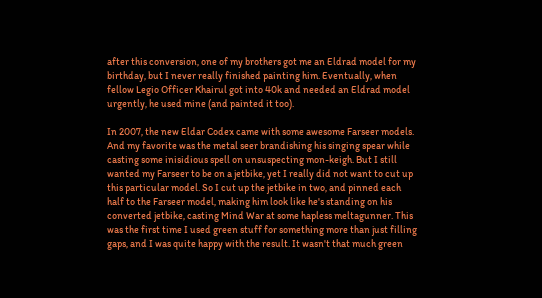after this conversion, one of my brothers got me an Eldrad model for my birthday, but I never really finished painting him. Eventually, when fellow Legio Officer Khairul got into 40k and needed an Eldrad model urgently, he used mine (and painted it too).

In 2007, the new Eldar Codex came with some awesome Farseer models. And my favorite was the metal seer brandishing his singing spear while casting some inisidious spell on unsuspecting mon-keigh. But I still wanted my Farseer to be on a jetbike, yet I really did not want to cut up this particular model. So I cut up the jetbike in two, and pinned each half to the Farseer model, making him look like he's standing on his converted jetbike, casting Mind War at some hapless meltagunner. This was the first time I used green stuff for something more than just filling gaps, and I was quite happy with the result. It wasn't that much green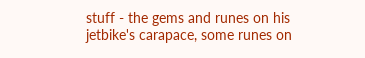stuff - the gems and runes on his jetbike's carapace, some runes on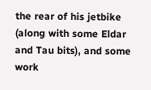the rear of his jetbike (along with some Eldar and Tau bits), and some work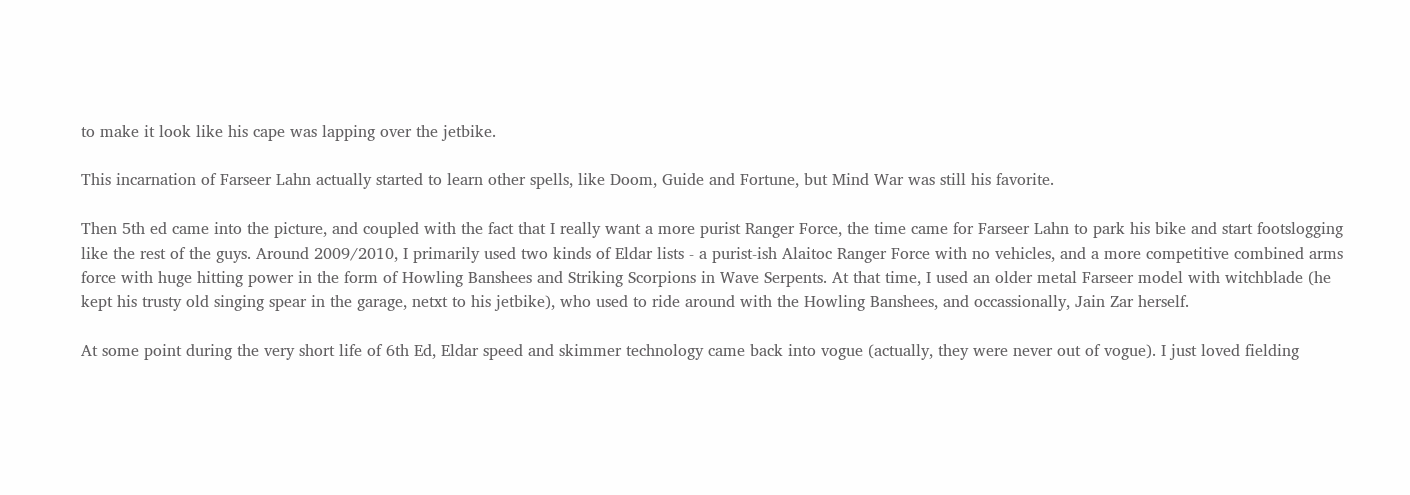to make it look like his cape was lapping over the jetbike.

This incarnation of Farseer Lahn actually started to learn other spells, like Doom, Guide and Fortune, but Mind War was still his favorite.

Then 5th ed came into the picture, and coupled with the fact that I really want a more purist Ranger Force, the time came for Farseer Lahn to park his bike and start footslogging like the rest of the guys. Around 2009/2010, I primarily used two kinds of Eldar lists - a purist-ish Alaitoc Ranger Force with no vehicles, and a more competitive combined arms force with huge hitting power in the form of Howling Banshees and Striking Scorpions in Wave Serpents. At that time, I used an older metal Farseer model with witchblade (he kept his trusty old singing spear in the garage, netxt to his jetbike), who used to ride around with the Howling Banshees, and occassionally, Jain Zar herself.

At some point during the very short life of 6th Ed, Eldar speed and skimmer technology came back into vogue (actually, they were never out of vogue). I just loved fielding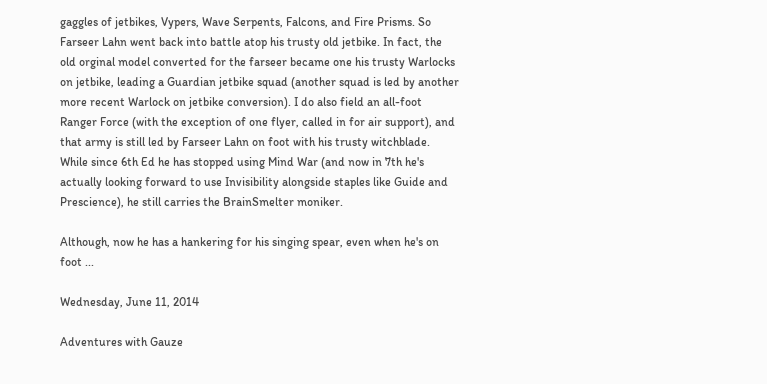gaggles of jetbikes, Vypers, Wave Serpents, Falcons, and Fire Prisms. So Farseer Lahn went back into battle atop his trusty old jetbike. In fact, the old orginal model converted for the farseer became one his trusty Warlocks on jetbike, leading a Guardian jetbike squad (another squad is led by another more recent Warlock on jetbike conversion). I do also field an all-foot Ranger Force (with the exception of one flyer, called in for air support), and that army is still led by Farseer Lahn on foot with his trusty witchblade. While since 6th Ed he has stopped using Mind War (and now in 7th he's actually looking forward to use Invisibility alongside staples like Guide and Prescience), he still carries the BrainSmelter moniker.

Although, now he has a hankering for his singing spear, even when he's on foot ...

Wednesday, June 11, 2014

Adventures with Gauze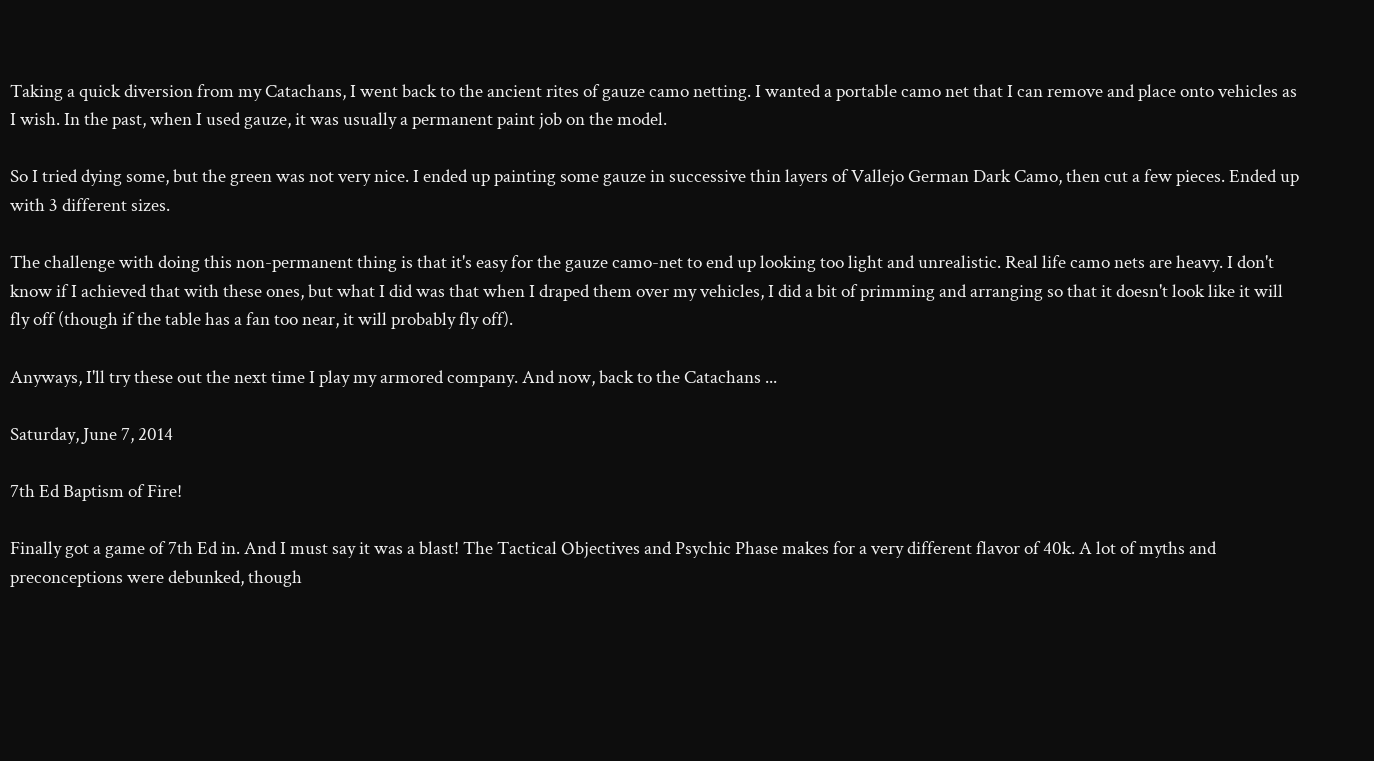Taking a quick diversion from my Catachans, I went back to the ancient rites of gauze camo netting. I wanted a portable camo net that I can remove and place onto vehicles as I wish. In the past, when I used gauze, it was usually a permanent paint job on the model.

So I tried dying some, but the green was not very nice. I ended up painting some gauze in successive thin layers of Vallejo German Dark Camo, then cut a few pieces. Ended up with 3 different sizes.

The challenge with doing this non-permanent thing is that it's easy for the gauze camo-net to end up looking too light and unrealistic. Real life camo nets are heavy. I don't know if I achieved that with these ones, but what I did was that when I draped them over my vehicles, I did a bit of primming and arranging so that it doesn't look like it will fly off (though if the table has a fan too near, it will probably fly off).

Anyways, I'll try these out the next time I play my armored company. And now, back to the Catachans ...

Saturday, June 7, 2014

7th Ed Baptism of Fire!

Finally got a game of 7th Ed in. And I must say it was a blast! The Tactical Objectives and Psychic Phase makes for a very different flavor of 40k. A lot of myths and preconceptions were debunked, though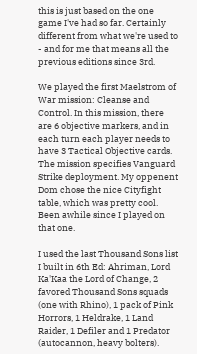this is just based on the one game I've had so far. Certainly different from what we're used to - and for me that means all the previous editions since 3rd.

We played the first Maelstrom of War mission: Cleanse and Control. In this mission, there are 6 objective markers, and in each turn each player needs to have 3 Tactical Objective cards. The mission specifies Vanguard Strike deployment. My oppenent Dom chose the nice Cityfight table, which was pretty cool. Been awhile since I played on that one.

I used the last Thousand Sons list I built in 6th Ed: Ahriman, Lord Ka'Kaa the Lord of Change, 2 favored Thousand Sons squads (one with Rhino), 1 pack of Pink Horrors, 1 Heldrake, 1 Land Raider, 1 Defiler and 1 Predator (autocannon, heavy bolters).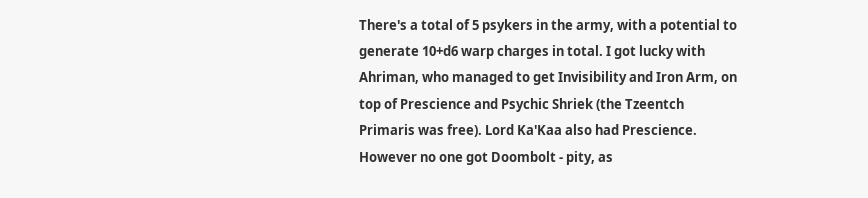There's a total of 5 psykers in the army, with a potential to generate 10+d6 warp charges in total. I got lucky with Ahriman, who managed to get Invisibility and Iron Arm, on top of Prescience and Psychic Shriek (the Tzeentch Primaris was free). Lord Ka'Kaa also had Prescience. However no one got Doombolt - pity, as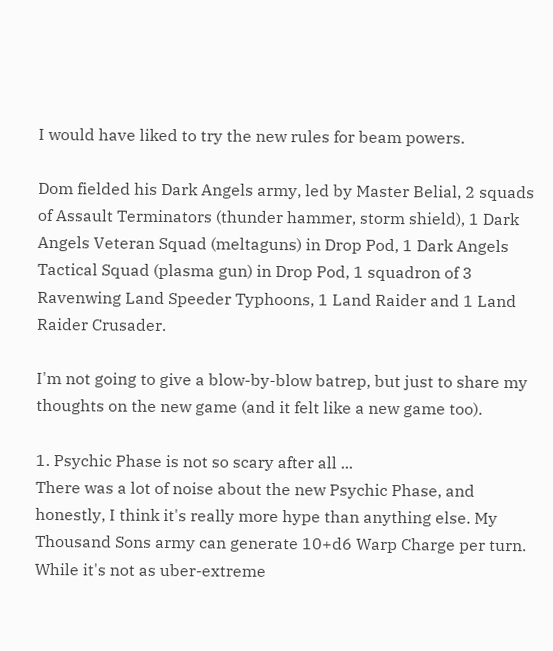I would have liked to try the new rules for beam powers.

Dom fielded his Dark Angels army, led by Master Belial, 2 squads of Assault Terminators (thunder hammer, storm shield), 1 Dark Angels Veteran Squad (meltaguns) in Drop Pod, 1 Dark Angels Tactical Squad (plasma gun) in Drop Pod, 1 squadron of 3 Ravenwing Land Speeder Typhoons, 1 Land Raider and 1 Land Raider Crusader.

I'm not going to give a blow-by-blow batrep, but just to share my thoughts on the new game (and it felt like a new game too).

1. Psychic Phase is not so scary after all ...
There was a lot of noise about the new Psychic Phase, and honestly, I think it's really more hype than anything else. My Thousand Sons army can generate 10+d6 Warp Charge per turn. While it's not as uber-extreme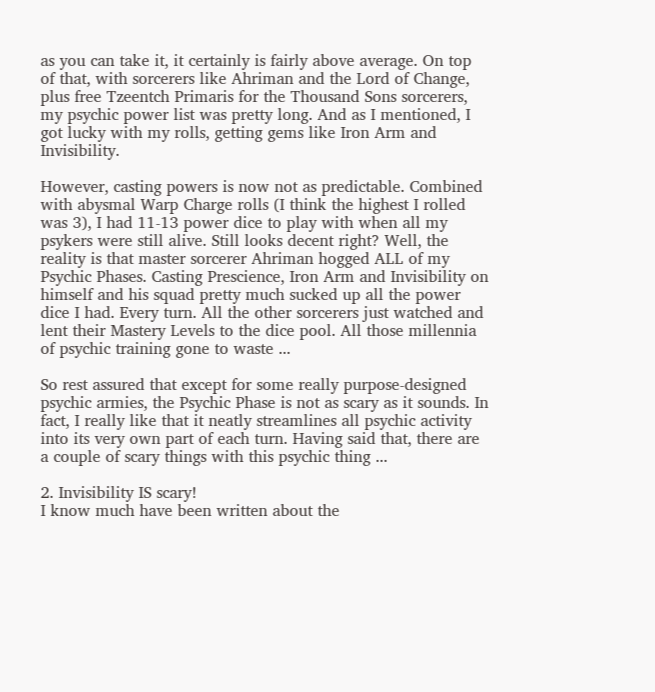as you can take it, it certainly is fairly above average. On top of that, with sorcerers like Ahriman and the Lord of Change, plus free Tzeentch Primaris for the Thousand Sons sorcerers, my psychic power list was pretty long. And as I mentioned, I got lucky with my rolls, getting gems like Iron Arm and Invisibility.

However, casting powers is now not as predictable. Combined with abysmal Warp Charge rolls (I think the highest I rolled was 3), I had 11-13 power dice to play with when all my psykers were still alive. Still looks decent right? Well, the reality is that master sorcerer Ahriman hogged ALL of my Psychic Phases. Casting Prescience, Iron Arm and Invisibility on himself and his squad pretty much sucked up all the power dice I had. Every turn. All the other sorcerers just watched and lent their Mastery Levels to the dice pool. All those millennia of psychic training gone to waste ...

So rest assured that except for some really purpose-designed psychic armies, the Psychic Phase is not as scary as it sounds. In fact, I really like that it neatly streamlines all psychic activity into its very own part of each turn. Having said that, there are a couple of scary things with this psychic thing ...

2. Invisibility IS scary!
I know much have been written about the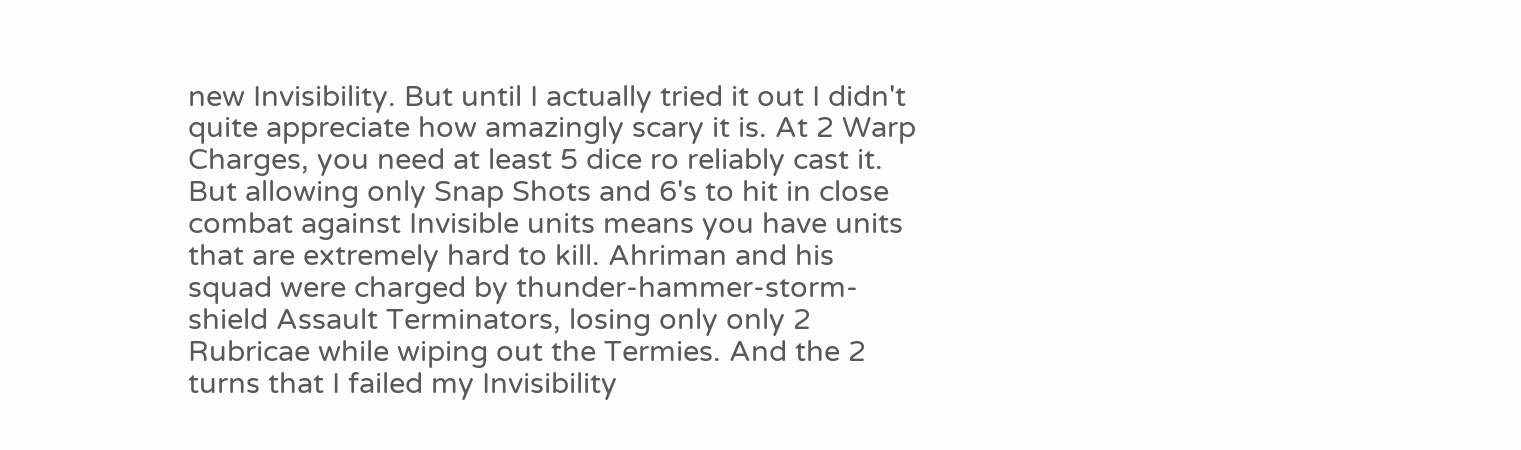new Invisibility. But until I actually tried it out I didn't quite appreciate how amazingly scary it is. At 2 Warp Charges, you need at least 5 dice ro reliably cast it. But allowing only Snap Shots and 6's to hit in close combat against Invisible units means you have units that are extremely hard to kill. Ahriman and his squad were charged by thunder-hammer-storm-shield Assault Terminators, losing only only 2 Rubricae while wiping out the Termies. And the 2 turns that I failed my Invisibility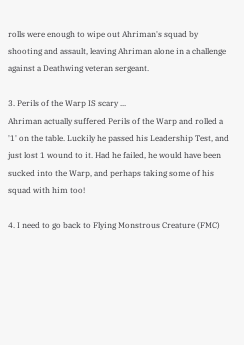rolls were enough to wipe out Ahriman's squad by shooting and assault, leaving Ahriman alone in a challenge against a Deathwing veteran sergeant.

3. Perils of the Warp IS scary ...
Ahriman actually suffered Perils of the Warp and rolled a '1' on the table. Luckily he passed his Leadership Test, and just lost 1 wound to it. Had he failed, he would have been sucked into the Warp, and perhaps taking some of his squad with him too!

4. I need to go back to Flying Monstrous Creature (FMC)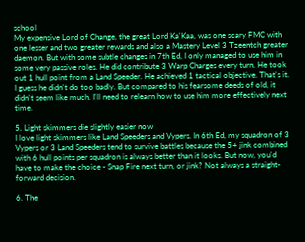school
My expensive Lord of Change, the great Lord Ka'Kaa, was one scary FMC with one lesser and two greater rewards and also a Mastery Level 3 Tzeentch greater daemon. But with some subtle changes in 7th Ed, I only managed to use him in some very passive roles. He did contribute 3 Warp Charges every turn. He took out 1 hull point from a Land Speeder. He achieved 1 tactical objective. That's it. I guess he didn't do too badly. But compared to his fearsome deeds of old, it didn't seem like much. I'll need to relearn how to use him more effectively next time.

5. Light skimmers die slightly easier now
I love light skimmers like Land Speeders and Vypers. In 6th Ed, my squadron of 3 Vypers or 3 Land Speeders tend to survive battles because the 5+ jink combined with 6 hull points per squadron is always better than it looks. But now, you'd have to make the choice - Snap Fire next turn, or jink? Not always a straight-forward decision.

6. The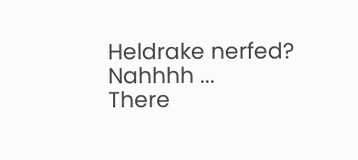Heldrake nerfed? Nahhhh ...
There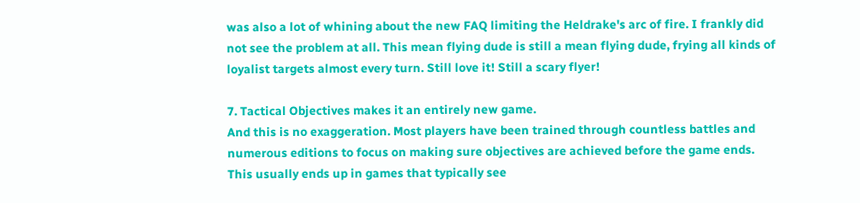was also a lot of whining about the new FAQ limiting the Heldrake's arc of fire. I frankly did not see the problem at all. This mean flying dude is still a mean flying dude, frying all kinds of loyalist targets almost every turn. Still love it! Still a scary flyer!

7. Tactical Objectives makes it an entirely new game.
And this is no exaggeration. Most players have been trained through countless battles and numerous editions to focus on making sure objectives are achieved before the game ends. This usually ends up in games that typically see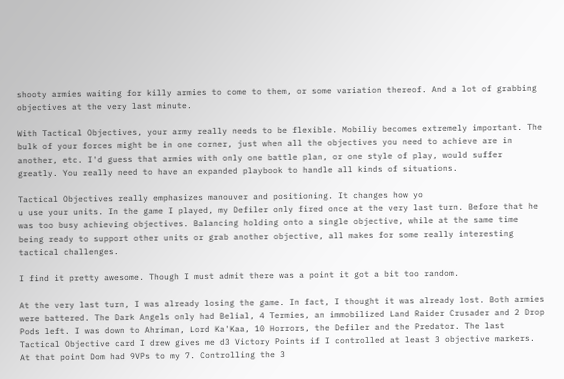shooty armies waiting for killy armies to come to them, or some variation thereof. And a lot of grabbing objectives at the very last minute.

With Tactical Objectives, your army really needs to be flexible. Mobiliy becomes extremely important. The bulk of your forces might be in one corner, just when all the objectives you need to achieve are in another, etc. I'd guess that armies with only one battle plan, or one style of play, would suffer greatly. You really need to have an expanded playbook to handle all kinds of situations.

Tactical Objectives really emphasizes manouver and positioning. It changes how yo
u use your units. In the game I played, my Defiler only fired once at the very last turn. Before that he was too busy achieving objectives. Balancing holding onto a single objective, while at the same time being ready to support other units or grab another objective, all makes for some really interesting tactical challenges.

I find it pretty awesome. Though I must admit there was a point it got a bit too random.

At the very last turn, I was already losing the game. In fact, I thought it was already lost. Both armies were battered. The Dark Angels only had Belial, 4 Termies, an immobilized Land Raider Crusader and 2 Drop Pods left. I was down to Ahriman, Lord Ka'Kaa, 10 Horrors, the Defiler and the Predator. The last Tactical Objective card I drew gives me d3 Victory Points if I controlled at least 3 objective markers. At that point Dom had 9VPs to my 7. Controlling the 3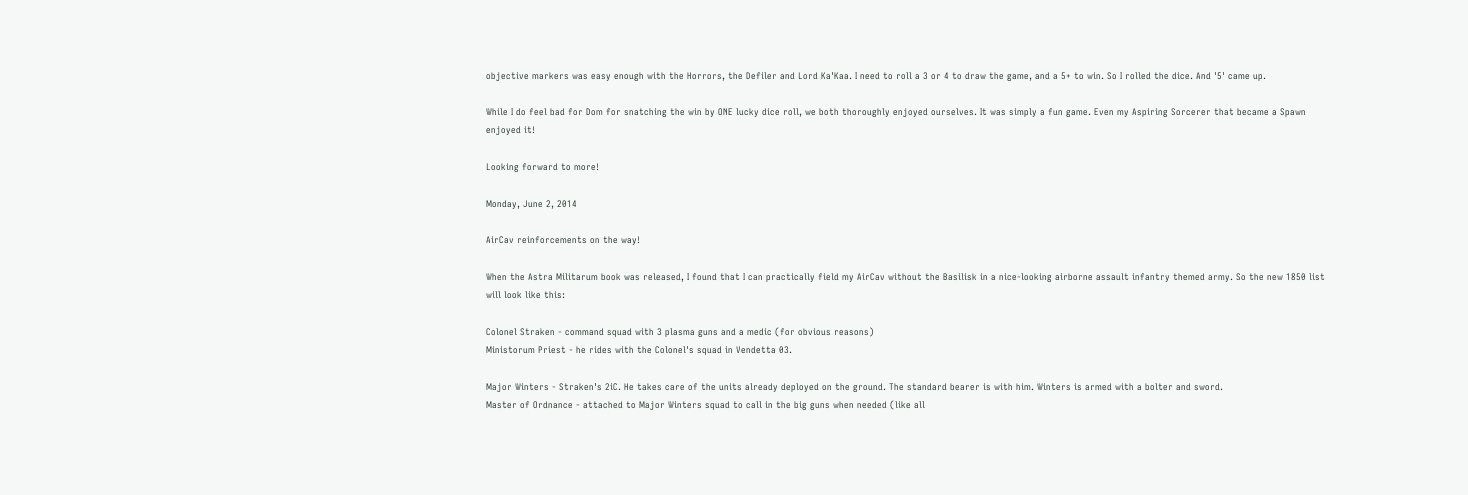objective markers was easy enough with the Horrors, the Defiler and Lord Ka'Kaa. I need to roll a 3 or 4 to draw the game, and a 5+ to win. So I rolled the dice. And '5' came up.

While I do feel bad for Dom for snatching the win by ONE lucky dice roll, we both thoroughly enjoyed ourselves. It was simply a fun game. Even my Aspiring Sorcerer that became a Spawn enjoyed it!

Looking forward to more!

Monday, June 2, 2014

AirCav reinforcements on the way!

When the Astra Militarum book was released, I found that I can practically field my AirCav without the Basilisk in a nice-looking airborne assault infantry themed army. So the new 1850 list will look like this:

Colonel Straken - command squad with 3 plasma guns and a medic (for obvious reasons)
Ministorum Priest - he rides with the Colonel's squad in Vendetta 03.

Major Winters - Straken's 2iC. He takes care of the units already deployed on the ground. The standard bearer is with him. Winters is armed with a bolter and sword.
Master of Ordnance - attached to Major Winters squad to call in the big guns when needed (like all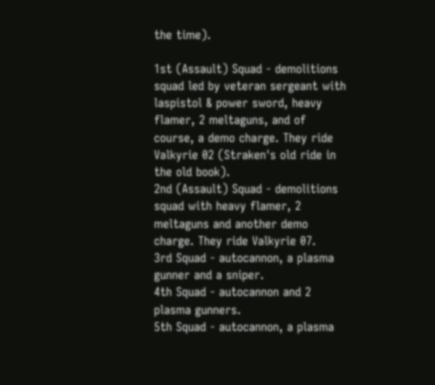the time).

1st (Assault) Squad - demolitions squad led by veteran sergeant with laspistol & power sword, heavy flamer, 2 meltaguns, and of course, a demo charge. They ride Valkyrie 02 (Straken's old ride in the old book).
2nd (Assault) Squad - demolitions squad with heavy flamer, 2 meltaguns and another demo charge. They ride Valkyrie 07.
3rd Squad - autocannon, a plasma gunner and a sniper.
4th Squad - autocannon and 2 plasma gunners.
5th Squad - autocannon, a plasma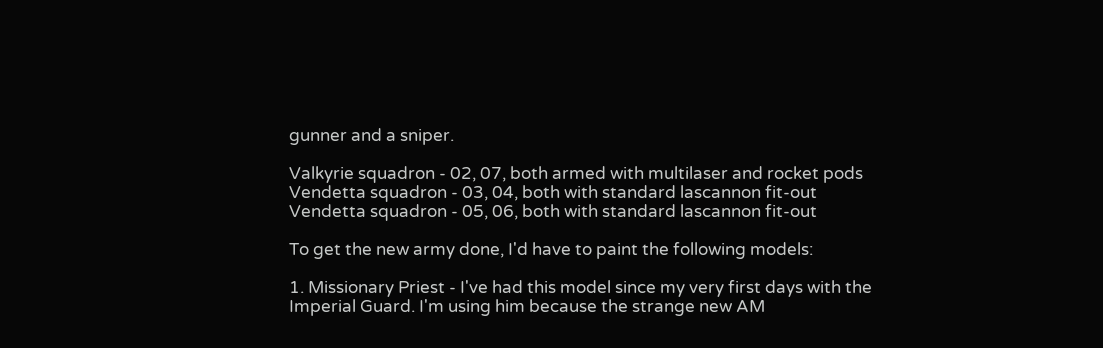gunner and a sniper.

Valkyrie squadron - 02, 07, both armed with multilaser and rocket pods
Vendetta squadron - 03, 04, both with standard lascannon fit-out
Vendetta squadron - 05, 06, both with standard lascannon fit-out

To get the new army done, I'd have to paint the following models:

1. Missionary Priest - I've had this model since my very first days with the Imperial Guard. I'm using him because the strange new AM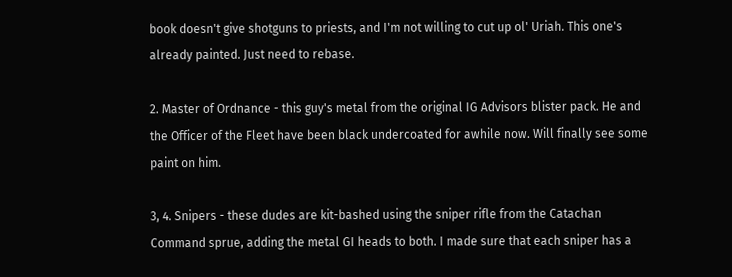book doesn't give shotguns to priests, and I'm not willing to cut up ol' Uriah. This one's already painted. Just need to rebase.

2. Master of Ordnance - this guy's metal from the original IG Advisors blister pack. He and the Officer of the Fleet have been black undercoated for awhile now. Will finally see some paint on him.

3, 4. Snipers - these dudes are kit-bashed using the sniper rifle from the Catachan Command sprue, adding the metal GI heads to both. I made sure that each sniper has a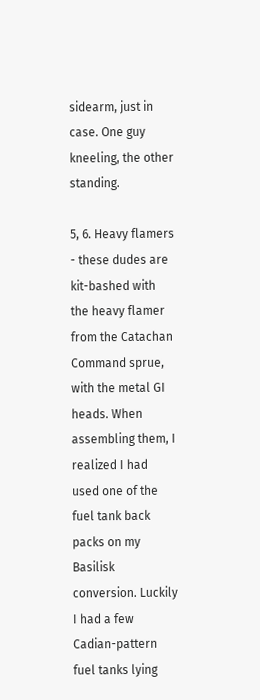sidearm, just in case. One guy kneeling, the other standing.

5, 6. Heavy flamers - these dudes are kit-bashed with the heavy flamer from the Catachan Command sprue, with the metal GI heads. When assembling them, I realized I had used one of the fuel tank back packs on my Basilisk conversion. Luckily I had a few Cadian-pattern fuel tanks lying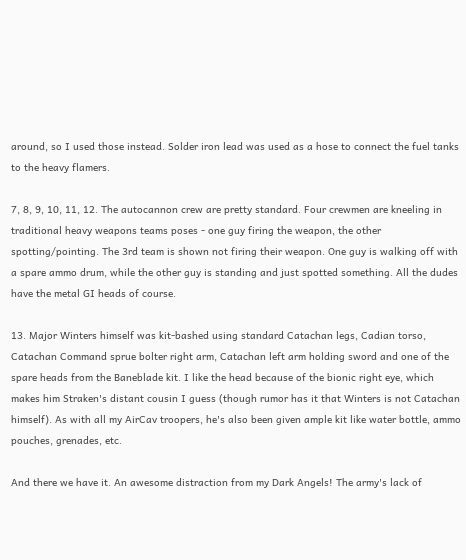around, so I used those instead. Solder iron lead was used as a hose to connect the fuel tanks to the heavy flamers.

7, 8, 9, 10, 11, 12. The autocannon crew are pretty standard. Four crewmen are kneeling in traditional heavy weapons teams poses - one guy firing the weapon, the other spotting/pointing. The 3rd team is shown not firing their weapon. One guy is walking off with a spare ammo drum, while the other guy is standing and just spotted something. All the dudes have the metal GI heads of course.

13. Major Winters himself was kit-bashed using standard Catachan legs, Cadian torso, Catachan Command sprue bolter right arm, Catachan left arm holding sword and one of the spare heads from the Baneblade kit. I like the head because of the bionic right eye, which makes him Straken's distant cousin I guess (though rumor has it that Winters is not Catachan himself). As with all my AirCav troopers, he's also been given ample kit like water bottle, ammo pouches, grenades, etc.

And there we have it. An awesome distraction from my Dark Angels! The army's lack of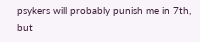psykers will probably punish me in 7th, but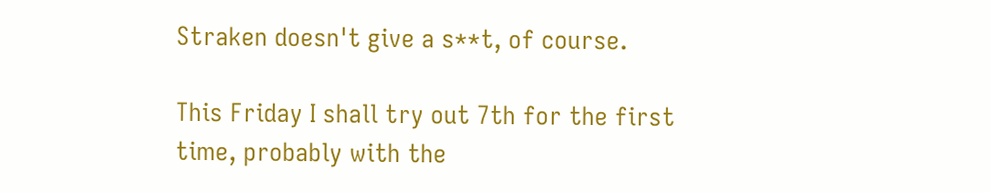Straken doesn't give a s**t, of course.

This Friday I shall try out 7th for the first time, probably with the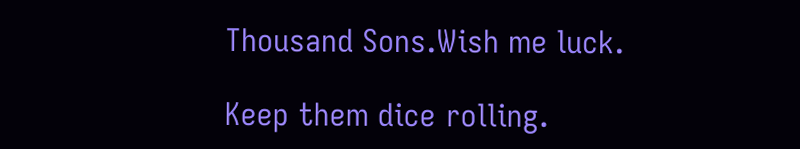Thousand Sons.Wish me luck.

Keep them dice rolling.